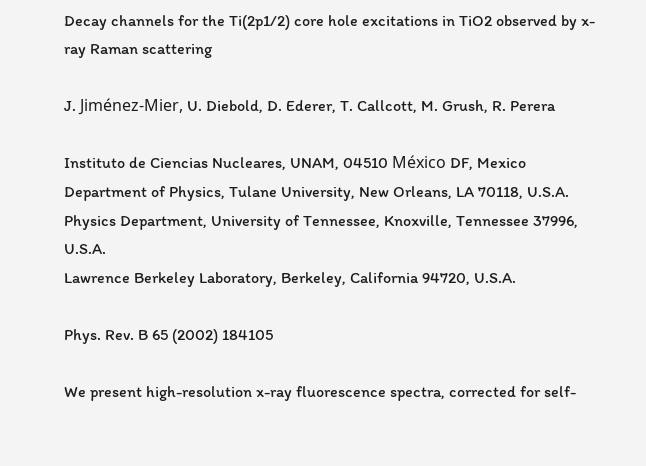Decay channels for the Ti(2p1/2) core hole excitations in TiO2 observed by x-ray Raman scattering

J. Jiménez-Mier, U. Diebold, D. Ederer, T. Callcott, M. Grush, R. Perera

Instituto de Ciencias Nucleares, UNAM, 04510 México DF, Mexico
Department of Physics, Tulane University, New Orleans, LA 70118, U.S.A.
Physics Department, University of Tennessee, Knoxville, Tennessee 37996, U.S.A.
Lawrence Berkeley Laboratory, Berkeley, California 94720, U.S.A.

Phys. Rev. B 65 (2002) 184105

We present high-resolution x-ray fluorescence spectra, corrected for self-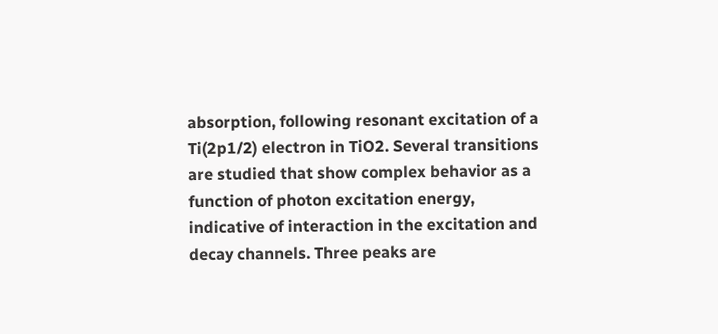absorption, following resonant excitation of a Ti(2p1/2) electron in TiO2. Several transitions are studied that show complex behavior as a function of photon excitation energy, indicative of interaction in the excitation and decay channels. Three peaks are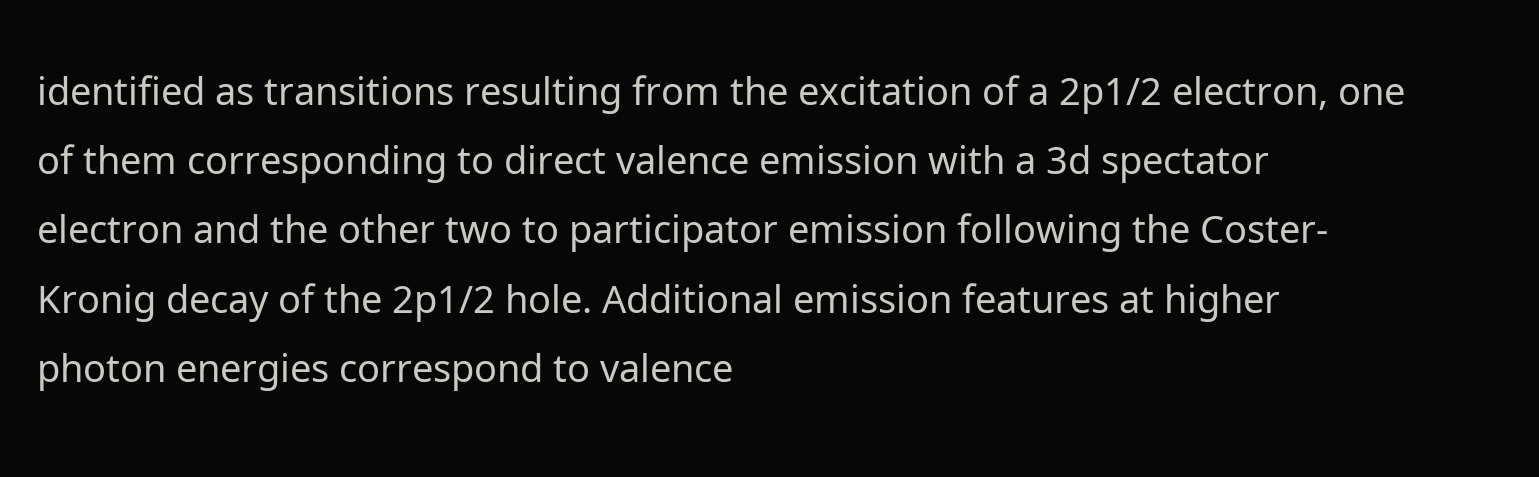identified as transitions resulting from the excitation of a 2p1/2 electron, one of them corresponding to direct valence emission with a 3d spectator electron and the other two to participator emission following the Coster-Kronig decay of the 2p1/2 hole. Additional emission features at higher photon energies correspond to valence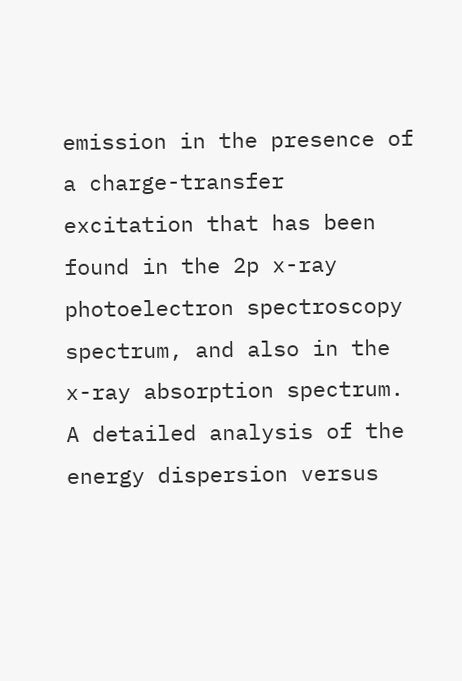emission in the presence of a charge-transfer excitation that has been found in the 2p x-ray photoelectron spectroscopy spectrum, and also in the x-ray absorption spectrum. A detailed analysis of the energy dispersion versus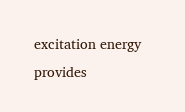excitation energy provides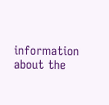information about the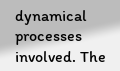dynamical processes involved. The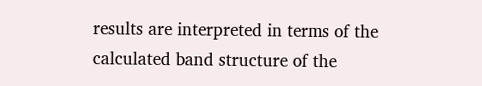results are interpreted in terms of the calculated band structure of the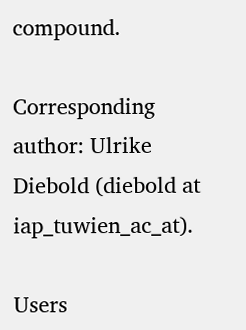compound.

Corresponding author: Ulrike Diebold (diebold at iap_tuwien_ac_at).

Users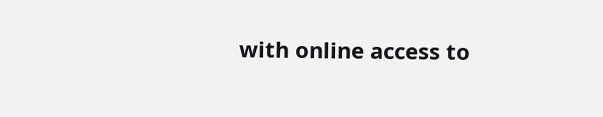with online access to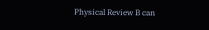Physical Review B can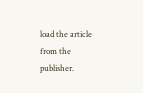load the article from the publisher.